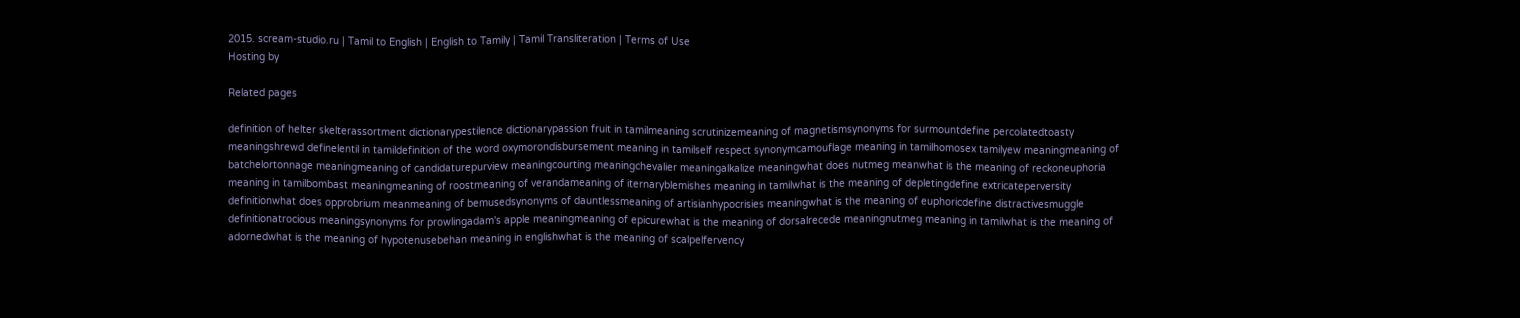2015. scream-studio.ru | Tamil to English | English to Tamily | Tamil Transliteration | Terms of Use
Hosting by

Related pages

definition of helter skelterassortment dictionarypestilence dictionarypassion fruit in tamilmeaning scrutinizemeaning of magnetismsynonyms for surmountdefine percolatedtoasty meaningshrewd definelentil in tamildefinition of the word oxymorondisbursement meaning in tamilself respect synonymcamouflage meaning in tamilhomosex tamilyew meaningmeaning of batchelortonnage meaningmeaning of candidaturepurview meaningcourting meaningchevalier meaningalkalize meaningwhat does nutmeg meanwhat is the meaning of reckoneuphoria meaning in tamilbombast meaningmeaning of roostmeaning of verandameaning of iternaryblemishes meaning in tamilwhat is the meaning of depletingdefine extricateperversity definitionwhat does opprobrium meanmeaning of bemusedsynonyms of dauntlessmeaning of artisianhypocrisies meaningwhat is the meaning of euphoricdefine distractivesmuggle definitionatrocious meaningsynonyms for prowlingadam's apple meaningmeaning of epicurewhat is the meaning of dorsalrecede meaningnutmeg meaning in tamilwhat is the meaning of adornedwhat is the meaning of hypotenusebehan meaning in englishwhat is the meaning of scalpelfervency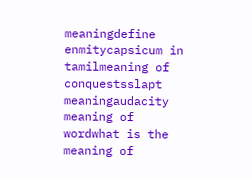meaningdefine enmitycapsicum in tamilmeaning of conquestsslapt meaningaudacity meaning of wordwhat is the meaning of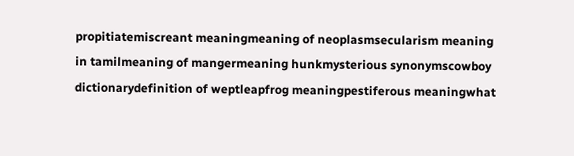propitiatemiscreant meaningmeaning of neoplasmsecularism meaning in tamilmeaning of mangermeaning hunkmysterious synonymscowboy dictionarydefinition of weptleapfrog meaningpestiferous meaningwhat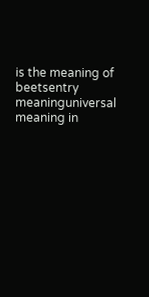is the meaning of beetsentry meaninguniversal meaning in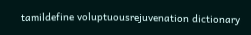tamildefine voluptuousrejuvenation dictionary